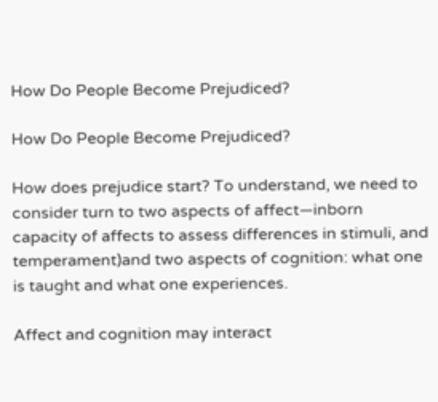How Do People Become Prejudiced?

How Do People Become Prejudiced?

How does prejudice start? To understand, we need to consider turn to two aspects of affect—inborn capacity of affects to assess differences in stimuli, and temperament)and two aspects of cognition: what one is taught and what one experiences.

Affect and cognition may interact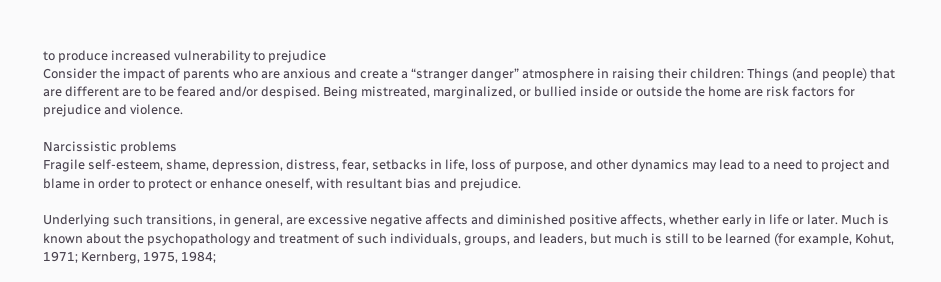to produce increased vulnerability to prejudice
Consider the impact of parents who are anxious and create a “stranger danger” atmosphere in raising their children: Things (and people) that are different are to be feared and/or despised. Being mistreated, marginalized, or bullied inside or outside the home are risk factors for prejudice and violence.

Narcissistic problems
Fragile self-esteem, shame, depression, distress, fear, setbacks in life, loss of purpose, and other dynamics may lead to a need to project and blame in order to protect or enhance oneself, with resultant bias and prejudice.

Underlying such transitions, in general, are excessive negative affects and diminished positive affects, whether early in life or later. Much is known about the psychopathology and treatment of such individuals, groups, and leaders, but much is still to be learned (for example, Kohut, 1971; Kernberg, 1975, 1984;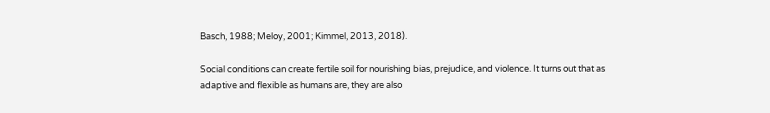Basch, 1988; Meloy, 2001; Kimmel, 2013, 2018).

Social conditions can create fertile soil for nourishing bias, prejudice, and violence. It turns out that as adaptive and flexible as humans are, they are also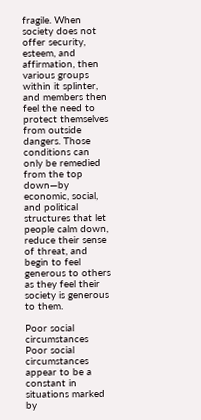fragile. When society does not offer security, esteem, and affirmation, then various groups within it splinter, and members then feel the need to protect themselves from outside dangers. Those conditions can only be remedied from the top down—by economic, social, and political structures that let people calm down, reduce their sense of threat, and begin to feel generous to others as they feel their society is generous to them.

Poor social circumstances
Poor social circumstances appear to be a constant in situations marked by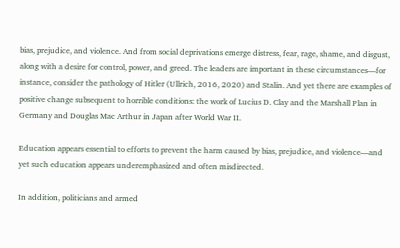bias, prejudice, and violence. And from social deprivations emerge distress, fear, rage, shame, and disgust, along with a desire for control, power, and greed. The leaders are important in these circumstances—for instance, consider the pathology of Hitler (Ullrich, 2016, 2020) and Stalin. And yet there are examples of positive change subsequent to horrible conditions: the work of Lucius D. Clay and the Marshall Plan in Germany and Douglas Mac Arthur in Japan after World War II.

Education appears essential to efforts to prevent the harm caused by bias, prejudice, and violence—and yet such education appears underemphasized and often misdirected.

In addition, politicians and armed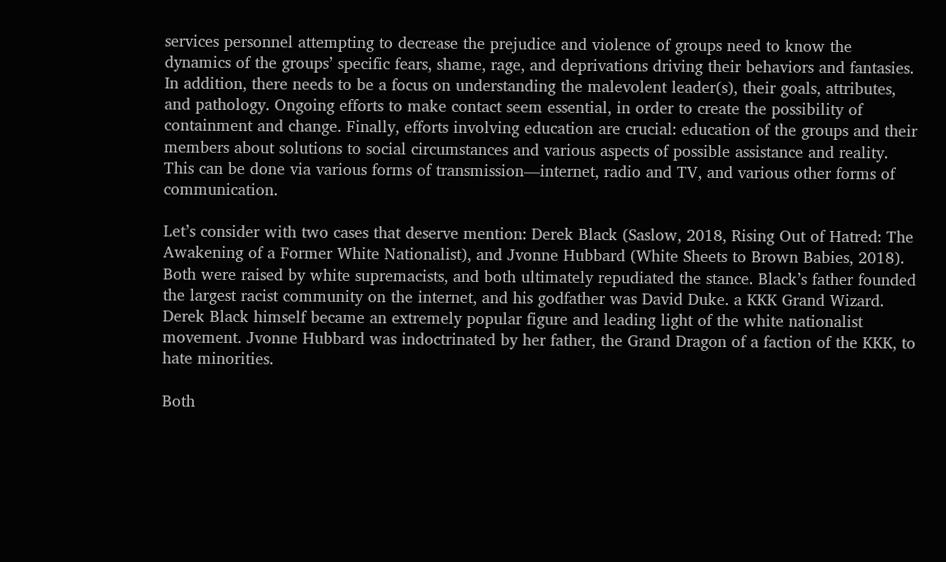services personnel attempting to decrease the prejudice and violence of groups need to know the dynamics of the groups’ specific fears, shame, rage, and deprivations driving their behaviors and fantasies. In addition, there needs to be a focus on understanding the malevolent leader(s), their goals, attributes, and pathology. Ongoing efforts to make contact seem essential, in order to create the possibility of containment and change. Finally, efforts involving education are crucial: education of the groups and their members about solutions to social circumstances and various aspects of possible assistance and reality. This can be done via various forms of transmission—internet, radio and TV, and various other forms of communication.

Let’s consider with two cases that deserve mention: Derek Black (Saslow, 2018, Rising Out of Hatred: The Awakening of a Former White Nationalist), and Jvonne Hubbard (White Sheets to Brown Babies, 2018). Both were raised by white supremacists, and both ultimately repudiated the stance. Black’s father founded the largest racist community on the internet, and his godfather was David Duke. a KKK Grand Wizard. Derek Black himself became an extremely popular figure and leading light of the white nationalist movement. Jvonne Hubbard was indoctrinated by her father, the Grand Dragon of a faction of the KKK, to hate minorities.

Both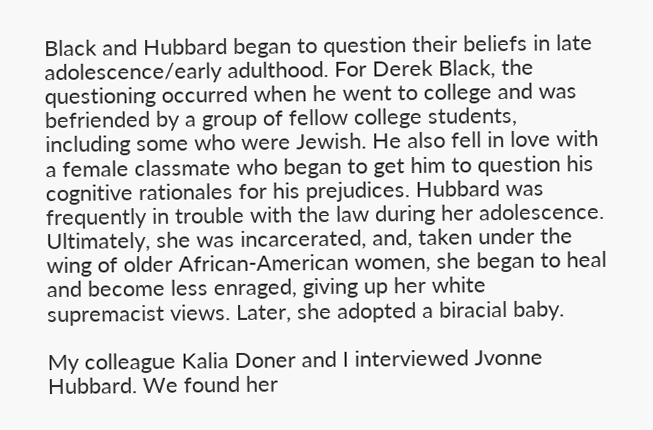Black and Hubbard began to question their beliefs in late adolescence/early adulthood. For Derek Black, the questioning occurred when he went to college and was befriended by a group of fellow college students, including some who were Jewish. He also fell in love with a female classmate who began to get him to question his cognitive rationales for his prejudices. Hubbard was frequently in trouble with the law during her adolescence. Ultimately, she was incarcerated, and, taken under the wing of older African-American women, she began to heal and become less enraged, giving up her white supremacist views. Later, she adopted a biracial baby.

My colleague Kalia Doner and I interviewed Jvonne Hubbard. We found her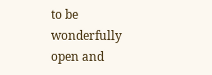to be wonderfully open and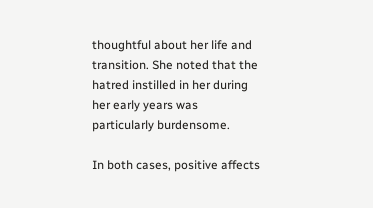thoughtful about her life and transition. She noted that the hatred instilled in her during her early years was particularly burdensome.

In both cases, positive affects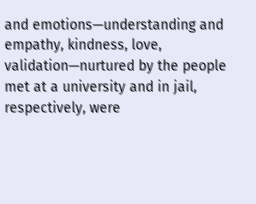and emotions—understanding and empathy, kindness, love, validation—nurtured by the people met at a university and in jail, respectively, were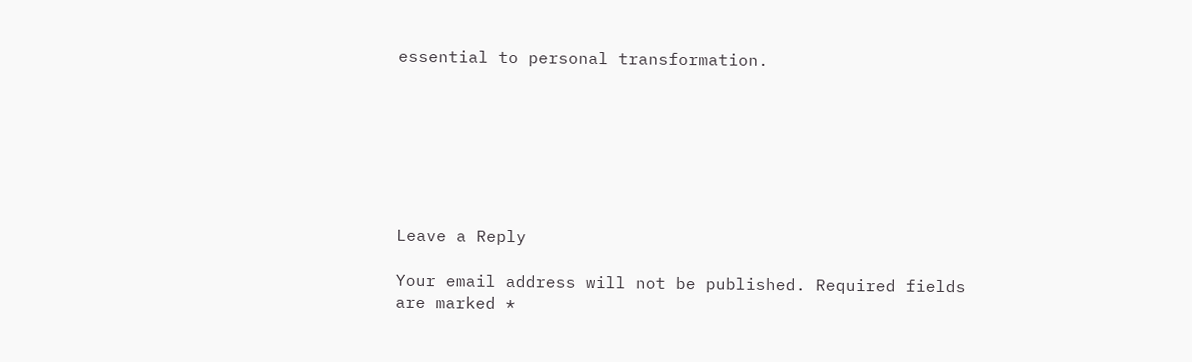essential to personal transformation.







Leave a Reply

Your email address will not be published. Required fields are marked *